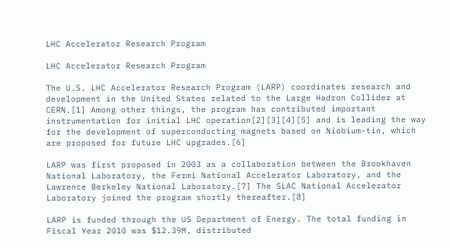LHC Accelerator Research Program

LHC Accelerator Research Program

The U.S. LHC Accelerator Research Program (LARP) coordinates research and development in the United States related to the Large Hadron Collider at CERN.[1] Among other things, the program has contributed important instrumentation for initial LHC operation[2][3][4][5] and is leading the way for the development of superconducting magnets based on Niobium-tin, which are proposed for future LHC upgrades.[6]

LARP was first proposed in 2003 as a collaboration between the Brookhaven National Laboratory, the Fermi National Accelerator Laboratory, and the Lawrence Berkeley National Laboratory.[7] The SLAC National Accelerator Laboratory joined the program shortly thereafter.[8]

LARP is funded through the US Department of Energy. The total funding in Fiscal Year 2010 was $12.39M, distributed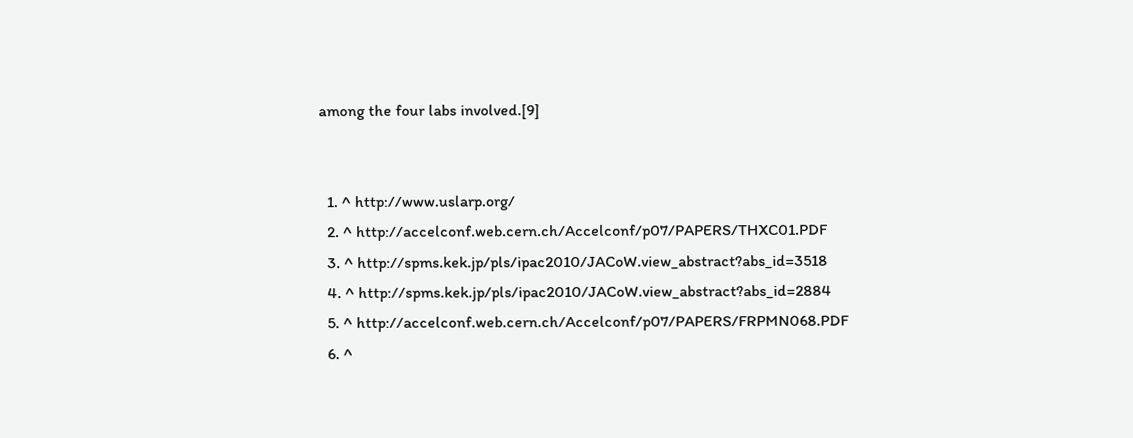among the four labs involved.[9]


  1. ^ http://www.uslarp.org/
  2. ^ http://accelconf.web.cern.ch/Accelconf/p07/PAPERS/THXC01.PDF
  3. ^ http://spms.kek.jp/pls/ipac2010/JACoW.view_abstract?abs_id=3518
  4. ^ http://spms.kek.jp/pls/ipac2010/JACoW.view_abstract?abs_id=2884
  5. ^ http://accelconf.web.cern.ch/Accelconf/p07/PAPERS/FRPMN068.PDF
  6. ^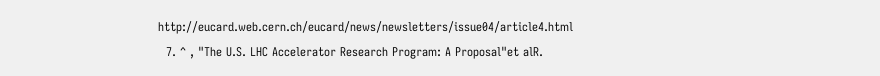http://eucard.web.cern.ch/eucard/news/newsletters/issue04/article4.html
  7. ^ , "The U.S. LHC Accelerator Research Program: A Proposal"et alR.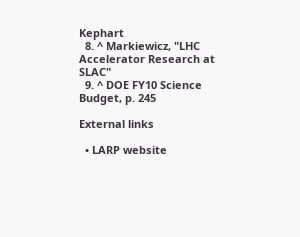Kephart
  8. ^ Markiewicz, "LHC Accelerator Research at SLAC"
  9. ^ DOE FY10 Science Budget, p. 245

External links

  • LARP website